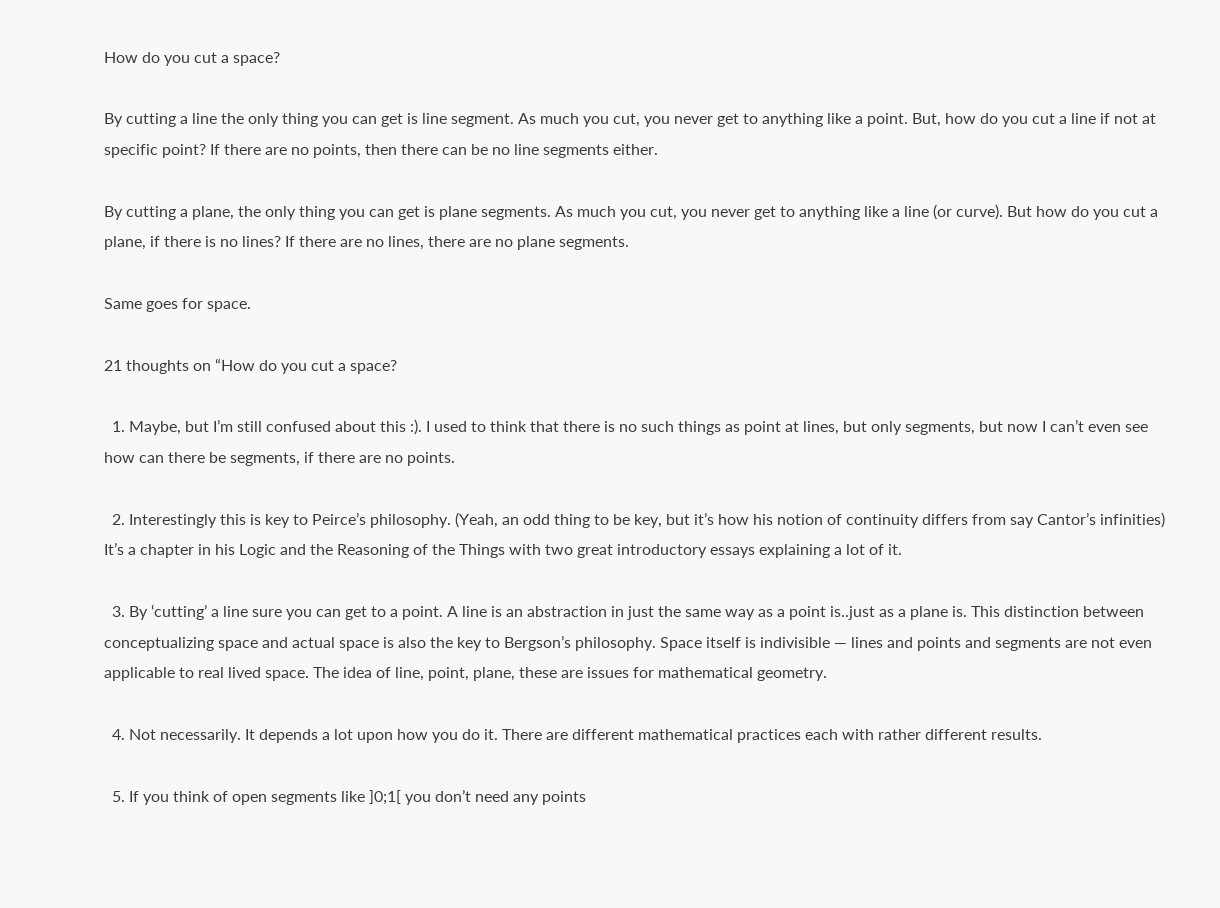How do you cut a space?

By cutting a line the only thing you can get is line segment. As much you cut, you never get to anything like a point. But, how do you cut a line if not at specific point? If there are no points, then there can be no line segments either.

By cutting a plane, the only thing you can get is plane segments. As much you cut, you never get to anything like a line (or curve). But how do you cut a plane, if there is no lines? If there are no lines, there are no plane segments.

Same goes for space.

21 thoughts on “How do you cut a space?

  1. Maybe, but I’m still confused about this :). I used to think that there is no such things as point at lines, but only segments, but now I can’t even see how can there be segments, if there are no points.

  2. Interestingly this is key to Peirce’s philosophy. (Yeah, an odd thing to be key, but it’s how his notion of continuity differs from say Cantor’s infinities) It’s a chapter in his Logic and the Reasoning of the Things with two great introductory essays explaining a lot of it.

  3. By ‘cutting’ a line sure you can get to a point. A line is an abstraction in just the same way as a point is..just as a plane is. This distinction between conceptualizing space and actual space is also the key to Bergson’s philosophy. Space itself is indivisible — lines and points and segments are not even applicable to real lived space. The idea of line, point, plane, these are issues for mathematical geometry.

  4. Not necessarily. It depends a lot upon how you do it. There are different mathematical practices each with rather different results.

  5. If you think of open segments like ]0;1[ you don’t need any points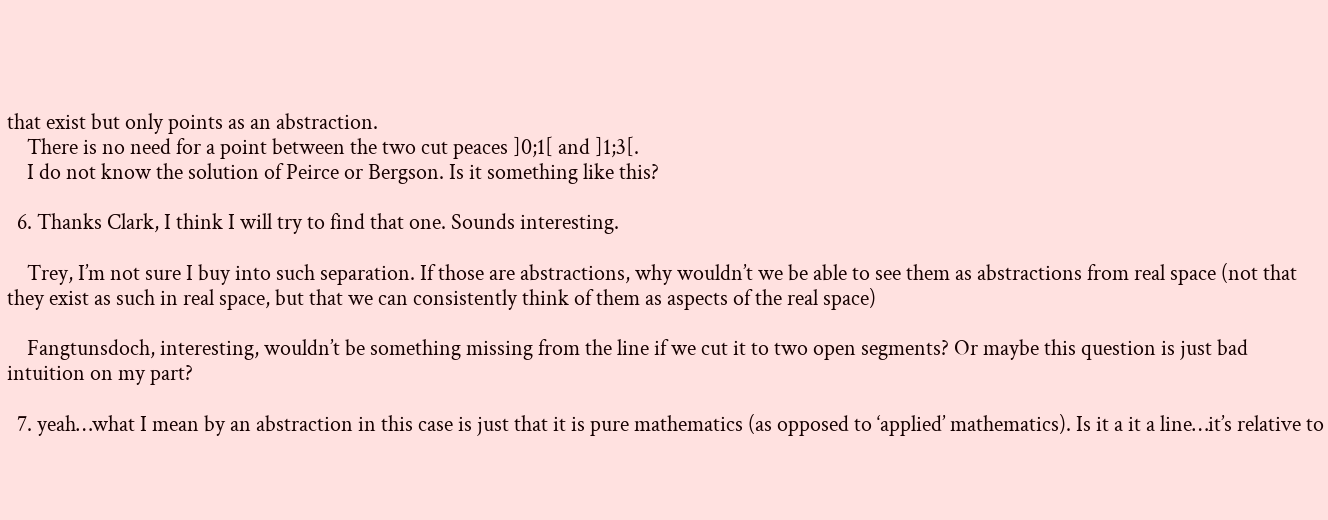that exist but only points as an abstraction.
    There is no need for a point between the two cut peaces ]0;1[ and ]1;3[.
    I do not know the solution of Peirce or Bergson. Is it something like this?

  6. Thanks Clark, I think I will try to find that one. Sounds interesting.

    Trey, I’m not sure I buy into such separation. If those are abstractions, why wouldn’t we be able to see them as abstractions from real space (not that they exist as such in real space, but that we can consistently think of them as aspects of the real space)

    Fangtunsdoch, interesting, wouldn’t be something missing from the line if we cut it to two open segments? Or maybe this question is just bad intuition on my part?

  7. yeah…what I mean by an abstraction in this case is just that it is pure mathematics (as opposed to ‘applied’ mathematics). Is it a it a line…it’s relative to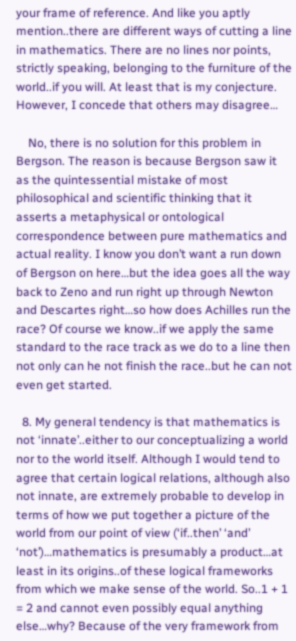your frame of reference. And like you aptly mention..there are different ways of cutting a line in mathematics. There are no lines nor points, strictly speaking, belonging to the furniture of the world..if you will. At least that is my conjecture. However, I concede that others may disagree…

    No, there is no solution for this problem in Bergson. The reason is because Bergson saw it as the quintessential mistake of most philosophical and scientific thinking that it asserts a metaphysical or ontological correspondence between pure mathematics and actual reality. I know you don’t want a run down of Bergson on here…but the idea goes all the way back to Zeno and run right up through Newton and Descartes right…so how does Achilles run the race? Of course we know..if we apply the same standard to the race track as we do to a line then not only can he not finish the race..but he can not even get started.

  8. My general tendency is that mathematics is not ‘innate’..either to our conceptualizing a world nor to the world itself. Although I would tend to agree that certain logical relations, although also not innate, are extremely probable to develop in terms of how we put together a picture of the world from our point of view (‘if..then’ ‘and’ ‘not’)…mathematics is presumably a product…at least in its origins..of these logical frameworks from which we make sense of the world. So..1 + 1 = 2 and cannot even possibly equal anything else…why? Because of the very framework from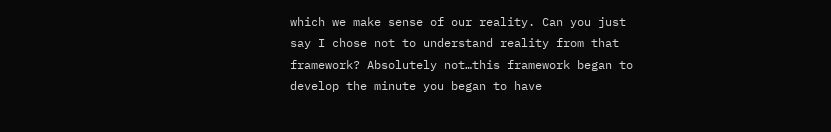which we make sense of our reality. Can you just say I chose not to understand reality from that framework? Absolutely not…this framework began to develop the minute you began to have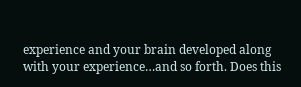experience and your brain developed along with your experience…and so forth. Does this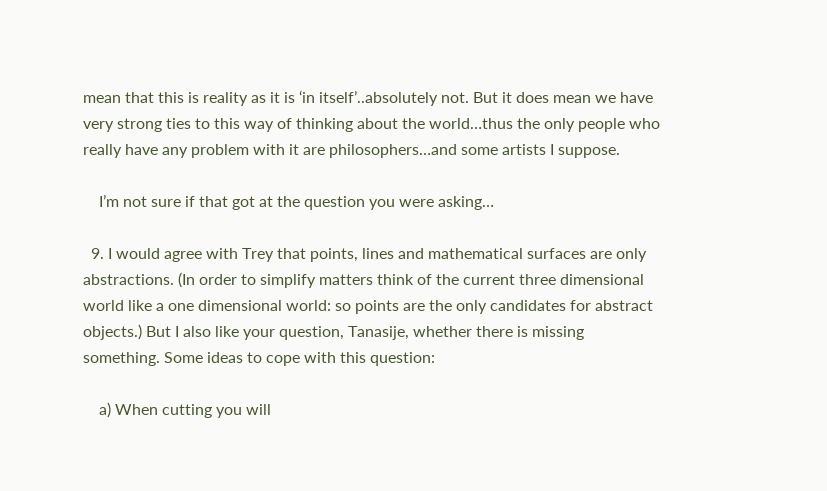mean that this is reality as it is ‘in itself’..absolutely not. But it does mean we have very strong ties to this way of thinking about the world…thus the only people who really have any problem with it are philosophers…and some artists I suppose.

    I’m not sure if that got at the question you were asking…

  9. I would agree with Trey that points, lines and mathematical surfaces are only abstractions. (In order to simplify matters think of the current three dimensional world like a one dimensional world: so points are the only candidates for abstract objects.) But I also like your question, Tanasije, whether there is missing something. Some ideas to cope with this question:

    a) When cutting you will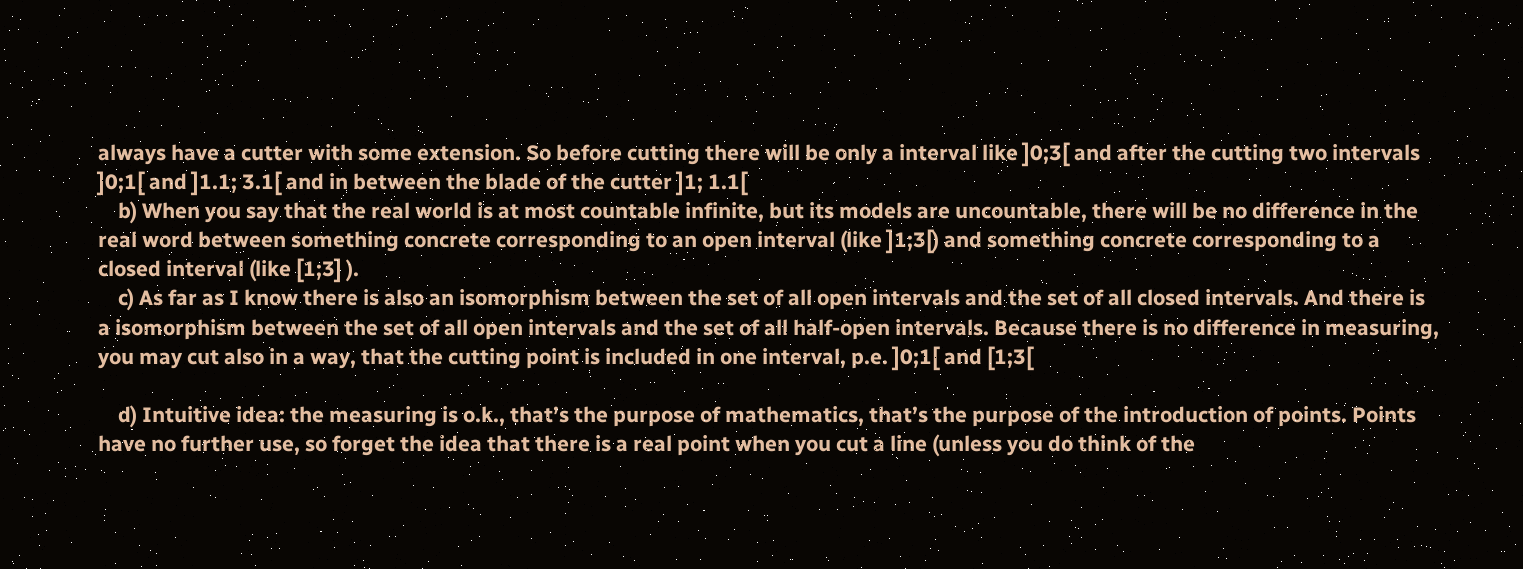always have a cutter with some extension. So before cutting there will be only a interval like ]0;3[ and after the cutting two intervals ]0;1[ and ]1.1; 3.1[ and in between the blade of the cutter ]1; 1.1[
    b) When you say that the real world is at most countable infinite, but its models are uncountable, there will be no difference in the real word between something concrete corresponding to an open interval (like ]1;3[) and something concrete corresponding to a closed interval (like [1;3] ).
    c) As far as I know there is also an isomorphism between the set of all open intervals and the set of all closed intervals. And there is a isomorphism between the set of all open intervals and the set of all half-open intervals. Because there is no difference in measuring, you may cut also in a way, that the cutting point is included in one interval, p.e. ]0;1[ and [1;3[

    d) Intuitive idea: the measuring is o.k., that’s the purpose of mathematics, that’s the purpose of the introduction of points. Points have no further use, so forget the idea that there is a real point when you cut a line (unless you do think of the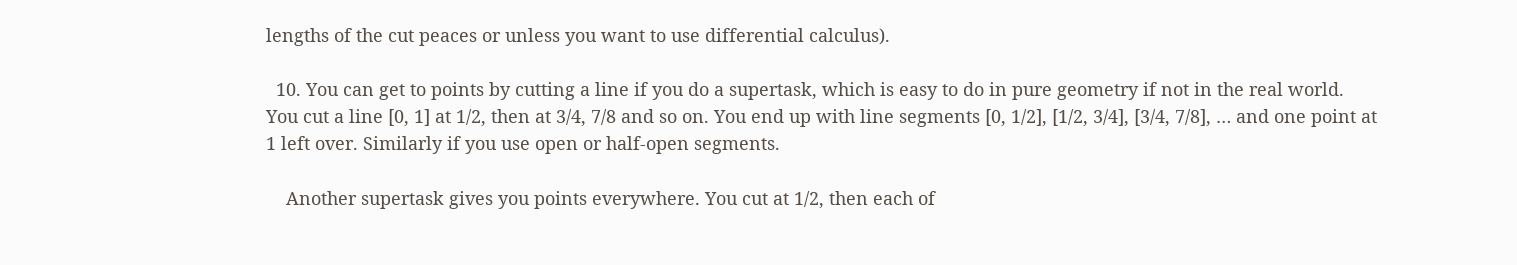lengths of the cut peaces or unless you want to use differential calculus).

  10. You can get to points by cutting a line if you do a supertask, which is easy to do in pure geometry if not in the real world. You cut a line [0, 1] at 1/2, then at 3/4, 7/8 and so on. You end up with line segments [0, 1/2], [1/2, 3/4], [3/4, 7/8], … and one point at 1 left over. Similarly if you use open or half-open segments.

    Another supertask gives you points everywhere. You cut at 1/2, then each of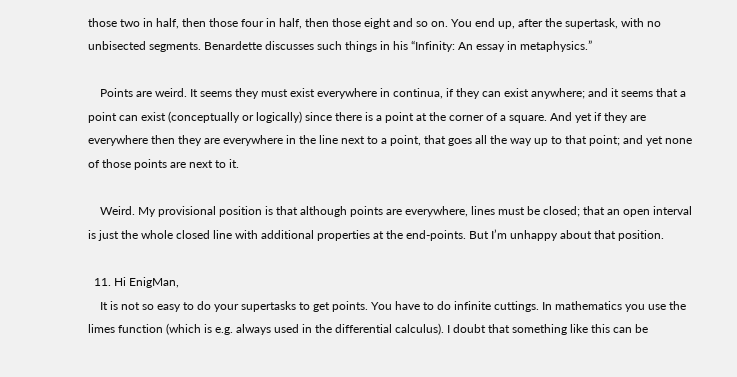those two in half, then those four in half, then those eight and so on. You end up, after the supertask, with no unbisected segments. Benardette discusses such things in his “Infinity: An essay in metaphysics.”

    Points are weird. It seems they must exist everywhere in continua, if they can exist anywhere; and it seems that a point can exist (conceptually or logically) since there is a point at the corner of a square. And yet if they are everywhere then they are everywhere in the line next to a point, that goes all the way up to that point; and yet none of those points are next to it.

    Weird. My provisional position is that although points are everywhere, lines must be closed; that an open interval is just the whole closed line with additional properties at the end-points. But I’m unhappy about that position.

  11. Hi EnigMan,
    It is not so easy to do your supertasks to get points. You have to do infinite cuttings. In mathematics you use the limes function (which is e.g. always used in the differential calculus). I doubt that something like this can be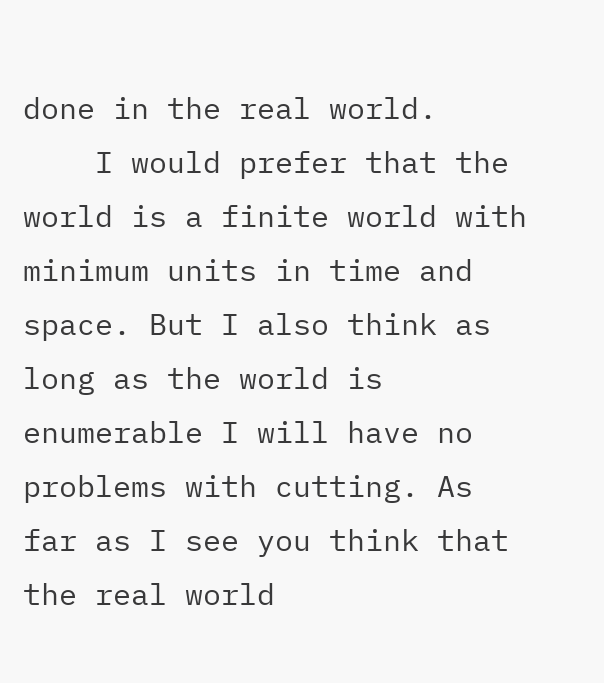done in the real world.
    I would prefer that the world is a finite world with minimum units in time and space. But I also think as long as the world is enumerable I will have no problems with cutting. As far as I see you think that the real world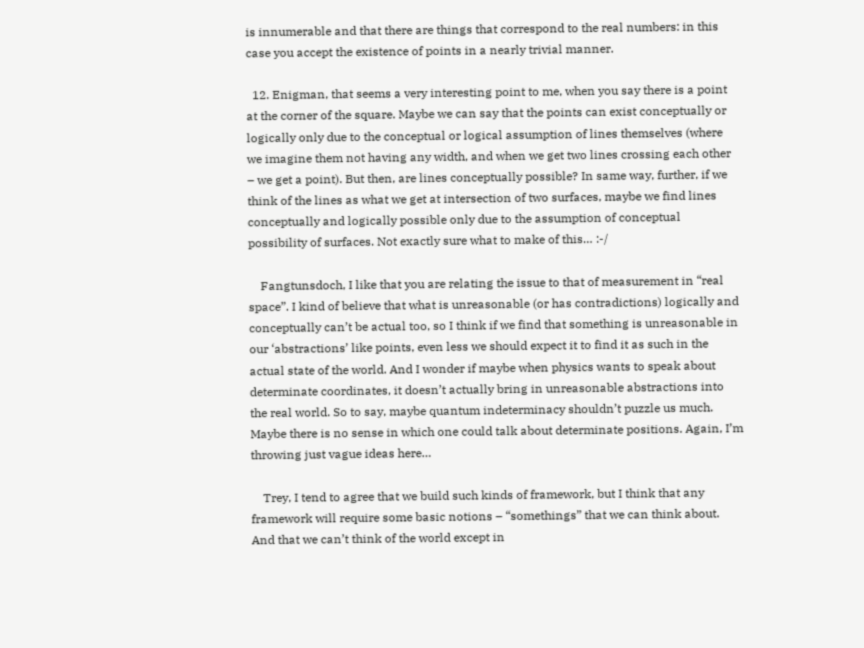is innumerable and that there are things that correspond to the real numbers: in this case you accept the existence of points in a nearly trivial manner.

  12. Enigman, that seems a very interesting point to me, when you say there is a point at the corner of the square. Maybe we can say that the points can exist conceptually or logically only due to the conceptual or logical assumption of lines themselves (where we imagine them not having any width, and when we get two lines crossing each other – we get a point). But then, are lines conceptually possible? In same way, further, if we think of the lines as what we get at intersection of two surfaces, maybe we find lines conceptually and logically possible only due to the assumption of conceptual possibility of surfaces. Not exactly sure what to make of this… :-/

    Fangtunsdoch, I like that you are relating the issue to that of measurement in “real space”. I kind of believe that what is unreasonable (or has contradictions) logically and conceptually can’t be actual too, so I think if we find that something is unreasonable in our ‘abstractions’ like points, even less we should expect it to find it as such in the actual state of the world. And I wonder if maybe when physics wants to speak about determinate coordinates, it doesn’t actually bring in unreasonable abstractions into the real world. So to say, maybe quantum indeterminacy shouldn’t puzzle us much. Maybe there is no sense in which one could talk about determinate positions. Again, I’m throwing just vague ideas here…

    Trey, I tend to agree that we build such kinds of framework, but I think that any framework will require some basic notions – “somethings” that we can think about. And that we can’t think of the world except in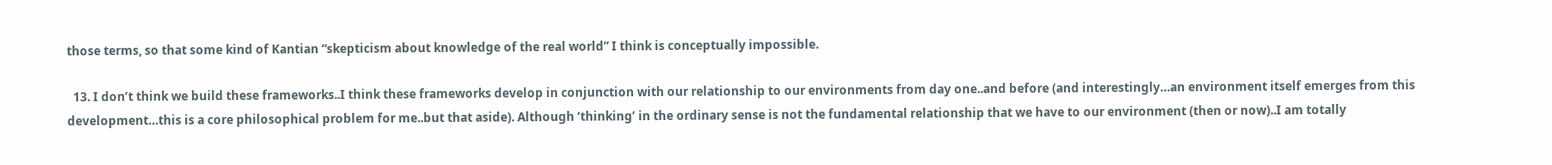those terms, so that some kind of Kantian “skepticism about knowledge of the real world” I think is conceptually impossible.

  13. I don’t think we build these frameworks..I think these frameworks develop in conjunction with our relationship to our environments from day one..and before (and interestingly…an environment itself emerges from this development…this is a core philosophical problem for me..but that aside). Although ‘thinking’ in the ordinary sense is not the fundamental relationship that we have to our environment (then or now)..I am totally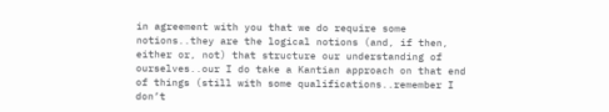in agreement with you that we do require some notions..they are the logical notions (and, if then, either or, not) that structure our understanding of ourselves..our I do take a Kantian approach on that end of things (still with some qualifications..remember I don’t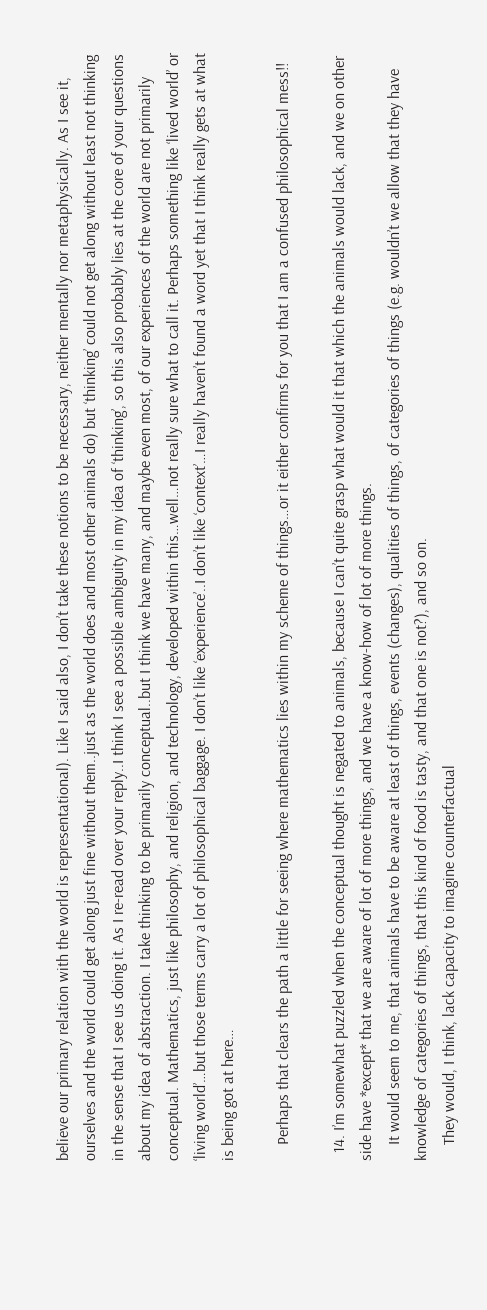believe our primary relation with the world is representational). Like I said also, I don’t take these notions to be necessary, neither mentally nor metaphysically. As I see it, ourselves and the world could get along just fine without them..just as the world does and most other animals do) but ‘thinking’ could not get along without least not thinking in the sense that I see us doing it. As I re-read over your reply..I think I see a possible ambiguity in my idea of ‘thinking’, so this also probably lies at the core of your questions about my idea of abstraction. I take thinking to be primarily conceptual..but I think we have many, and maybe even most, of our experiences of the world are not primarily conceptual. Mathematics, just like philosophy, and religion, and technology, developed within this…well…not really sure what to call it. Perhaps something like ‘lived world’ or ‘living world’…but those terms carry a lot of philosophical baggage. I don’t like ‘experience’..I don’t like ‘context’…I really haven’t found a word yet that I think really gets at what is being got at here…

    Perhaps that clears the path a little for seeing where mathematics lies within my scheme of things…or it either confirms for you that I am a confused philosophical mess!!

  14. I’m somewhat puzzled when the conceptual thought is negated to animals, because I can’t quite grasp what would it that which the animals would lack, and we on other side have *except* that we are aware of lot of more things, and we have a know-how of lot of more things.
    It would seem to me, that animals have to be aware at least of things, events (changes), qualities of things, of categories of things (e.g. wouldn’t we allow that they have knowledge of categories of things, that this kind of food is tasty, and that one is not?), and so on.
    They would, I think, lack capacity to imagine counterfactual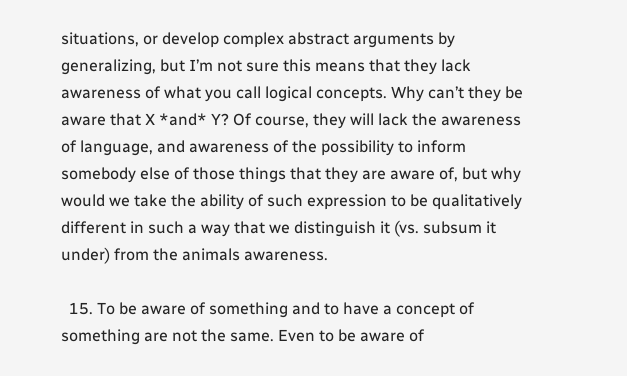situations, or develop complex abstract arguments by generalizing, but I’m not sure this means that they lack awareness of what you call logical concepts. Why can’t they be aware that X *and* Y? Of course, they will lack the awareness of language, and awareness of the possibility to inform somebody else of those things that they are aware of, but why would we take the ability of such expression to be qualitatively different in such a way that we distinguish it (vs. subsum it under) from the animals awareness.

  15. To be aware of something and to have a concept of something are not the same. Even to be aware of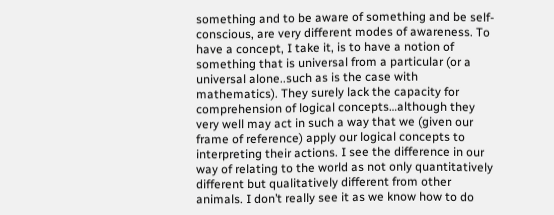something and to be aware of something and be self-conscious, are very different modes of awareness. To have a concept, I take it, is to have a notion of something that is universal from a particular (or a universal alone..such as is the case with mathematics). They surely lack the capacity for comprehension of logical concepts…although they very well may act in such a way that we (given our frame of reference) apply our logical concepts to interpreting their actions. I see the difference in our way of relating to the world as not only quantitatively different but qualitatively different from other animals. I don’t really see it as we know how to do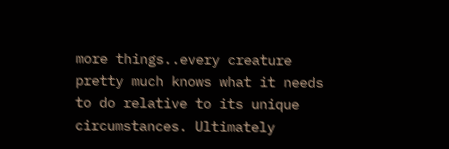more things..every creature pretty much knows what it needs to do relative to its unique circumstances. Ultimately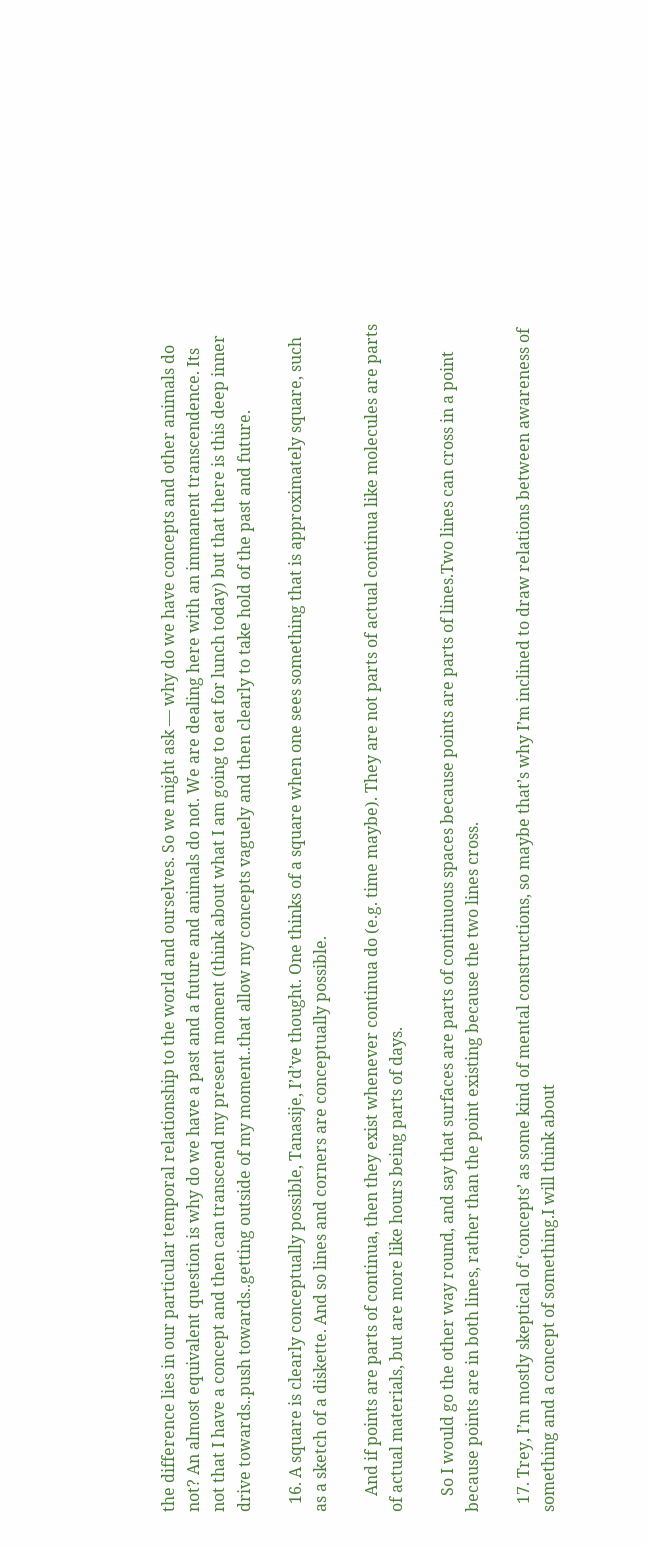the difference lies in our particular temporal relationship to the world and ourselves. So we might ask — why do we have concepts and other animals do not? An almost equivalent question is why do we have a past and a future and animals do not. We are dealing here with an immanent transcendence. Its not that I have a concept and then can transcend my present moment (think about what I am going to eat for lunch today) but that there is this deep inner drive towards..push towards..getting outside of my moment..that allow my concepts vaguely and then clearly to take hold of the past and future.

  16. A square is clearly conceptually possible, Tanasije, I’d’ve thought. One thinks of a square when one sees something that is approximately square, such as a sketch of a diskette. And so lines and corners are conceptually possible.

    And if points are parts of continua, then they exist whenever continua do (e.g. time maybe). They are not parts of actual continua like molecules are parts of actual materials, but are more like hours being parts of days.

    So I would go the other way round, and say that surfaces are parts of continuous spaces because points are parts of lines.Two lines can cross in a point because points are in both lines, rather than the point existing because the two lines cross.

  17. Trey, I’m mostly skeptical of ‘concepts’ as some kind of mental constructions, so maybe that’s why I’m inclined to draw relations between awareness of something and a concept of something.I will think about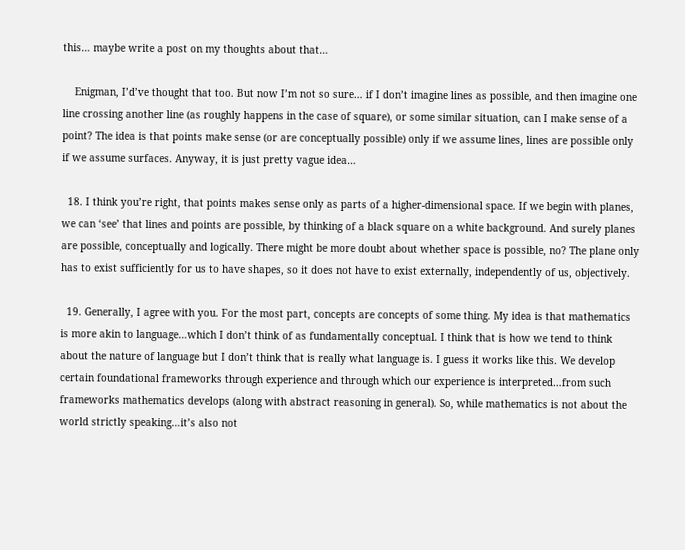this… maybe write a post on my thoughts about that…

    Enigman, I’d’ve thought that too. But now I’m not so sure… if I don’t imagine lines as possible, and then imagine one line crossing another line (as roughly happens in the case of square), or some similar situation, can I make sense of a point? The idea is that points make sense (or are conceptually possible) only if we assume lines, lines are possible only if we assume surfaces. Anyway, it is just pretty vague idea…

  18. I think you’re right, that points makes sense only as parts of a higher-dimensional space. If we begin with planes, we can ‘see’ that lines and points are possible, by thinking of a black square on a white background. And surely planes are possible, conceptually and logically. There might be more doubt about whether space is possible, no? The plane only has to exist sufficiently for us to have shapes, so it does not have to exist externally, independently of us, objectively.

  19. Generally, I agree with you. For the most part, concepts are concepts of some thing. My idea is that mathematics is more akin to language…which I don’t think of as fundamentally conceptual. I think that is how we tend to think about the nature of language but I don’t think that is really what language is. I guess it works like this. We develop certain foundational frameworks through experience and through which our experience is interpreted…from such frameworks mathematics develops (along with abstract reasoning in general). So, while mathematics is not about the world strictly speaking…it’s also not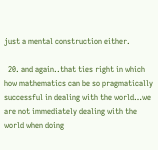just a mental construction either.

  20. and again..that ties right in which how mathematics can be so pragmatically successful in dealing with the world…we are not immediately dealing with the world when doing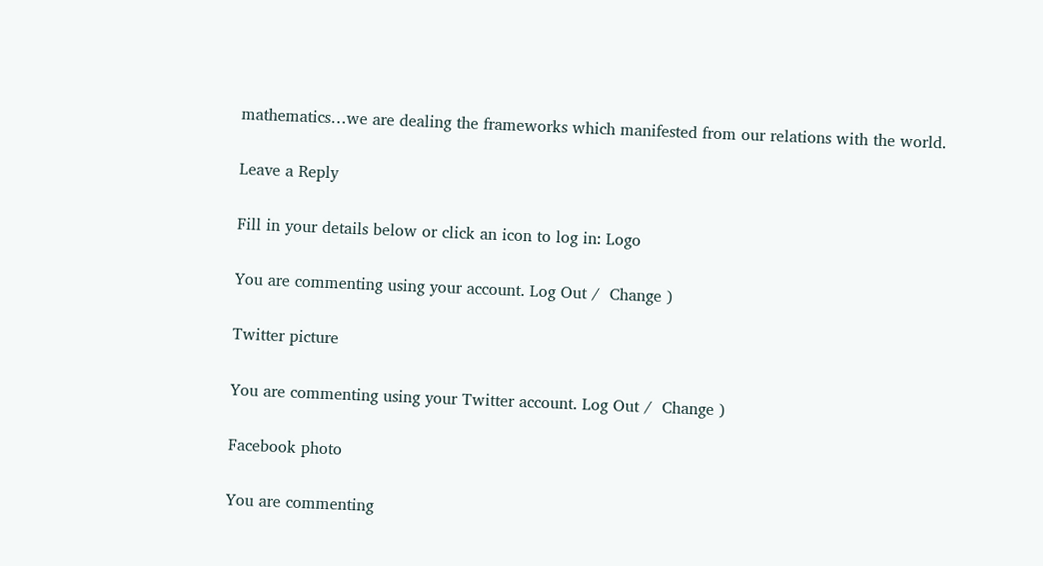mathematics…we are dealing the frameworks which manifested from our relations with the world.

Leave a Reply

Fill in your details below or click an icon to log in: Logo

You are commenting using your account. Log Out /  Change )

Twitter picture

You are commenting using your Twitter account. Log Out /  Change )

Facebook photo

You are commenting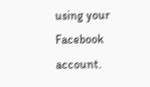using your Facebook account.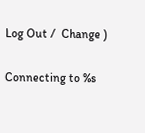Log Out /  Change )

Connecting to %s